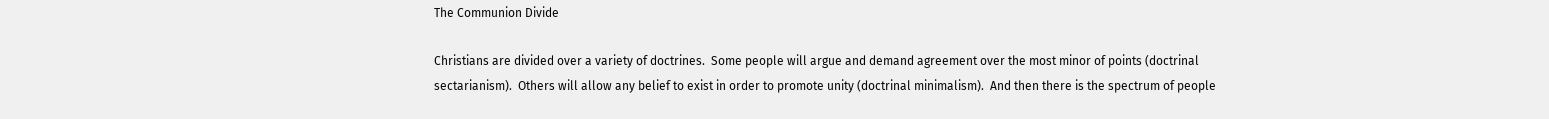The Communion Divide

Christians are divided over a variety of doctrines.  Some people will argue and demand agreement over the most minor of points (doctrinal sectarianism).  Others will allow any belief to exist in order to promote unity (doctrinal minimalism).  And then there is the spectrum of people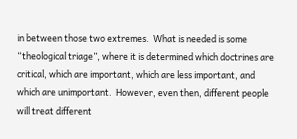in between those two extremes.  What is needed is some “theological triage”, where it is determined which doctrines are critical, which are important, which are less important, and which are unimportant.  However, even then, different people will treat different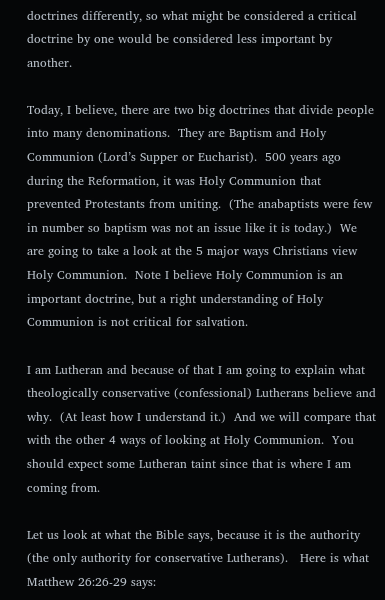doctrines differently, so what might be considered a critical doctrine by one would be considered less important by another.

Today, I believe, there are two big doctrines that divide people into many denominations.  They are Baptism and Holy Communion (Lord’s Supper or Eucharist).  500 years ago during the Reformation, it was Holy Communion that prevented Protestants from uniting.  (The anabaptists were few in number so baptism was not an issue like it is today.)  We are going to take a look at the 5 major ways Christians view Holy Communion.  Note I believe Holy Communion is an important doctrine, but a right understanding of Holy Communion is not critical for salvation.

I am Lutheran and because of that I am going to explain what theologically conservative (confessional) Lutherans believe and why.  (At least how I understand it.)  And we will compare that with the other 4 ways of looking at Holy Communion.  You should expect some Lutheran taint since that is where I am coming from.

Let us look at what the Bible says, because it is the authority (the only authority for conservative Lutherans).   Here is what Matthew 26:26-29 says: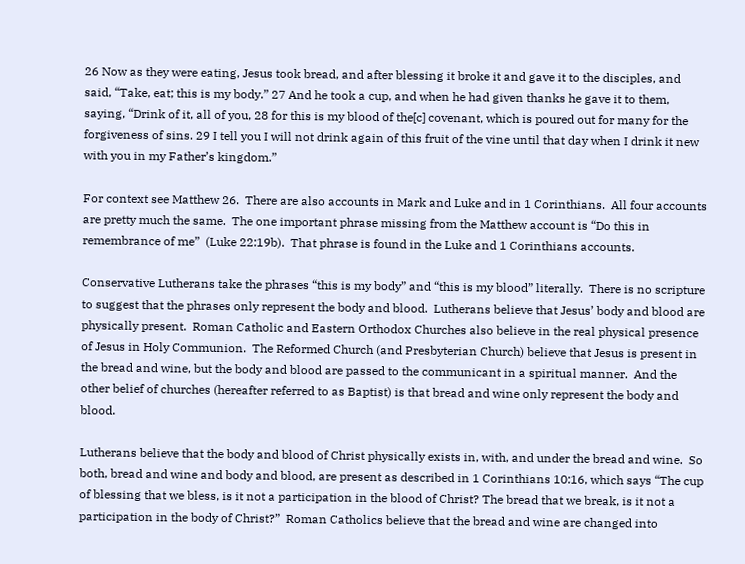26 Now as they were eating, Jesus took bread, and after blessing it broke it and gave it to the disciples, and said, “Take, eat; this is my body.” 27 And he took a cup, and when he had given thanks he gave it to them, saying, “Drink of it, all of you, 28 for this is my blood of the[c] covenant, which is poured out for many for the forgiveness of sins. 29 I tell you I will not drink again of this fruit of the vine until that day when I drink it new with you in my Father’s kingdom.”

For context see Matthew 26.  There are also accounts in Mark and Luke and in 1 Corinthians.  All four accounts are pretty much the same.  The one important phrase missing from the Matthew account is “Do this in remembrance of me”  (Luke 22:19b).  That phrase is found in the Luke and 1 Corinthians accounts.

Conservative Lutherans take the phrases “this is my body” and “this is my blood” literally.  There is no scripture to suggest that the phrases only represent the body and blood.  Lutherans believe that Jesus’ body and blood are physically present.  Roman Catholic and Eastern Orthodox Churches also believe in the real physical presence of Jesus in Holy Communion.  The Reformed Church (and Presbyterian Church) believe that Jesus is present in the bread and wine, but the body and blood are passed to the communicant in a spiritual manner.  And the other belief of churches (hereafter referred to as Baptist) is that bread and wine only represent the body and blood.

Lutherans believe that the body and blood of Christ physically exists in, with, and under the bread and wine.  So both, bread and wine and body and blood, are present as described in 1 Corinthians 10:16, which says “The cup of blessing that we bless, is it not a participation in the blood of Christ? The bread that we break, is it not a participation in the body of Christ?”  Roman Catholics believe that the bread and wine are changed into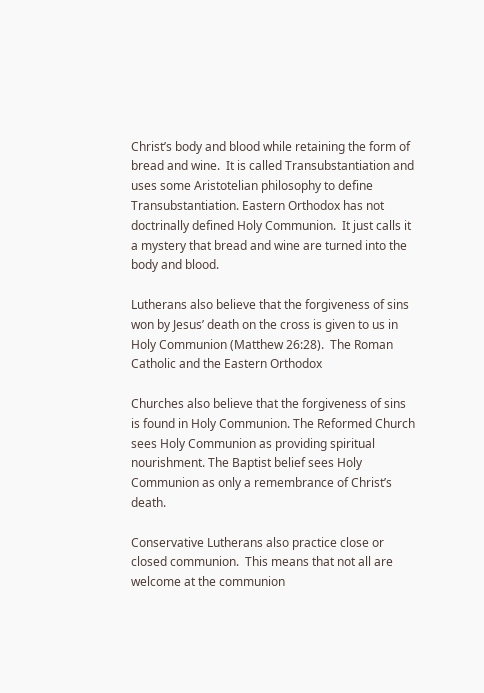Christ’s body and blood while retaining the form of bread and wine.  It is called Transubstantiation and uses some Aristotelian philosophy to define Transubstantiation. Eastern Orthodox has not doctrinally defined Holy Communion.  It just calls it a mystery that bread and wine are turned into the body and blood.

Lutherans also believe that the forgiveness of sins won by Jesus’ death on the cross is given to us in Holy Communion (Matthew 26:28).  The Roman Catholic and the Eastern Orthodox

Churches also believe that the forgiveness of sins is found in Holy Communion. The Reformed Church sees Holy Communion as providing spiritual nourishment. The Baptist belief sees Holy Communion as only a remembrance of Christ’s death.

Conservative Lutherans also practice close or closed communion.  This means that not all are welcome at the communion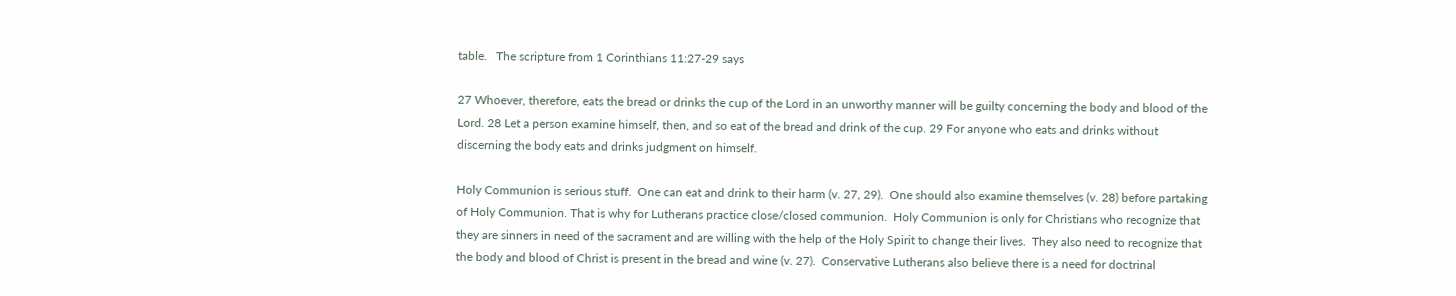table.   The scripture from 1 Corinthians 11:27-29 says

27 Whoever, therefore, eats the bread or drinks the cup of the Lord in an unworthy manner will be guilty concerning the body and blood of the Lord. 28 Let a person examine himself, then, and so eat of the bread and drink of the cup. 29 For anyone who eats and drinks without discerning the body eats and drinks judgment on himself.

Holy Communion is serious stuff.  One can eat and drink to their harm (v. 27, 29).  One should also examine themselves (v. 28) before partaking of Holy Communion. That is why for Lutherans practice close/closed communion.  Holy Communion is only for Christians who recognize that they are sinners in need of the sacrament and are willing with the help of the Holy Spirit to change their lives.  They also need to recognize that the body and blood of Christ is present in the bread and wine (v. 27).  Conservative Lutherans also believe there is a need for doctrinal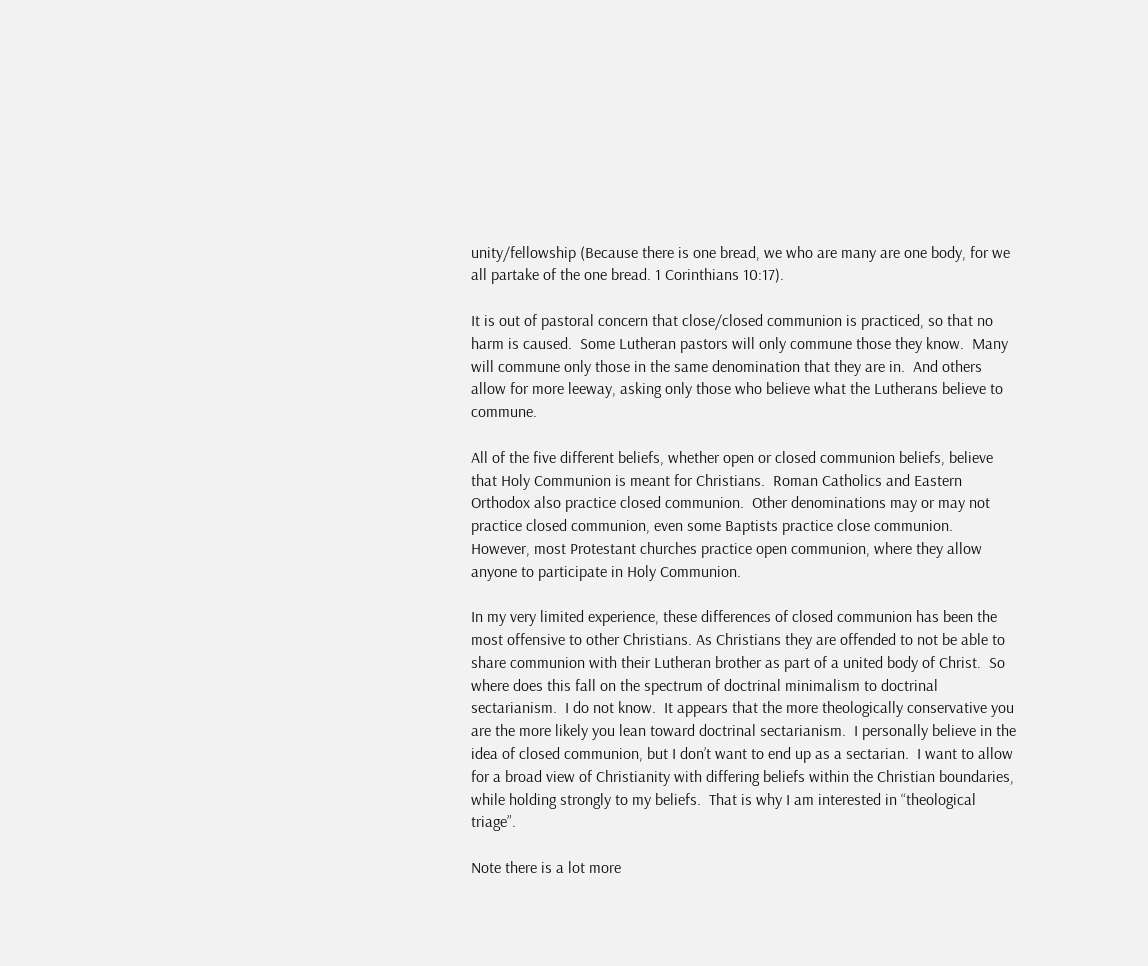unity/fellowship (Because there is one bread, we who are many are one body, for we all partake of the one bread. 1 Corinthians 10:17).

It is out of pastoral concern that close/closed communion is practiced, so that no harm is caused.  Some Lutheran pastors will only commune those they know.  Many will commune only those in the same denomination that they are in.  And others allow for more leeway, asking only those who believe what the Lutherans believe to commune.

All of the five different beliefs, whether open or closed communion beliefs, believe that Holy Communion is meant for Christians.  Roman Catholics and Eastern Orthodox also practice closed communion.  Other denominations may or may not practice closed communion, even some Baptists practice close communion.  However, most Protestant churches practice open communion, where they allow anyone to participate in Holy Communion.

In my very limited experience, these differences of closed communion has been the most offensive to other Christians. As Christians they are offended to not be able to share communion with their Lutheran brother as part of a united body of Christ.  So where does this fall on the spectrum of doctrinal minimalism to doctrinal sectarianism.  I do not know.  It appears that the more theologically conservative you are the more likely you lean toward doctrinal sectarianism.  I personally believe in the idea of closed communion, but I don’t want to end up as a sectarian.  I want to allow for a broad view of Christianity with differing beliefs within the Christian boundaries, while holding strongly to my beliefs.  That is why I am interested in “theological triage”.

Note there is a lot more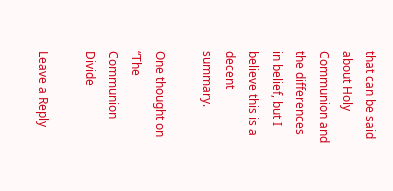that can be said about Holy Communion and the differences in belief, but I believe this is a decent summary.

One thought on “The Communion Divide

Leave a Reply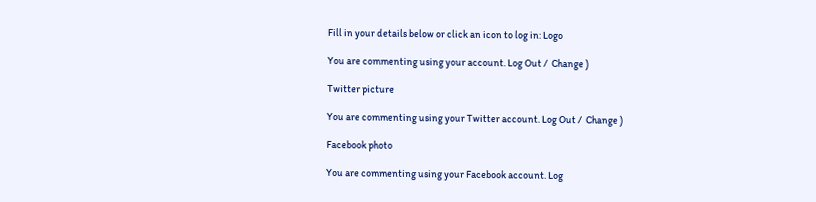Fill in your details below or click an icon to log in: Logo

You are commenting using your account. Log Out /  Change )

Twitter picture

You are commenting using your Twitter account. Log Out /  Change )

Facebook photo

You are commenting using your Facebook account. Log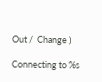Out /  Change )

Connecting to %s